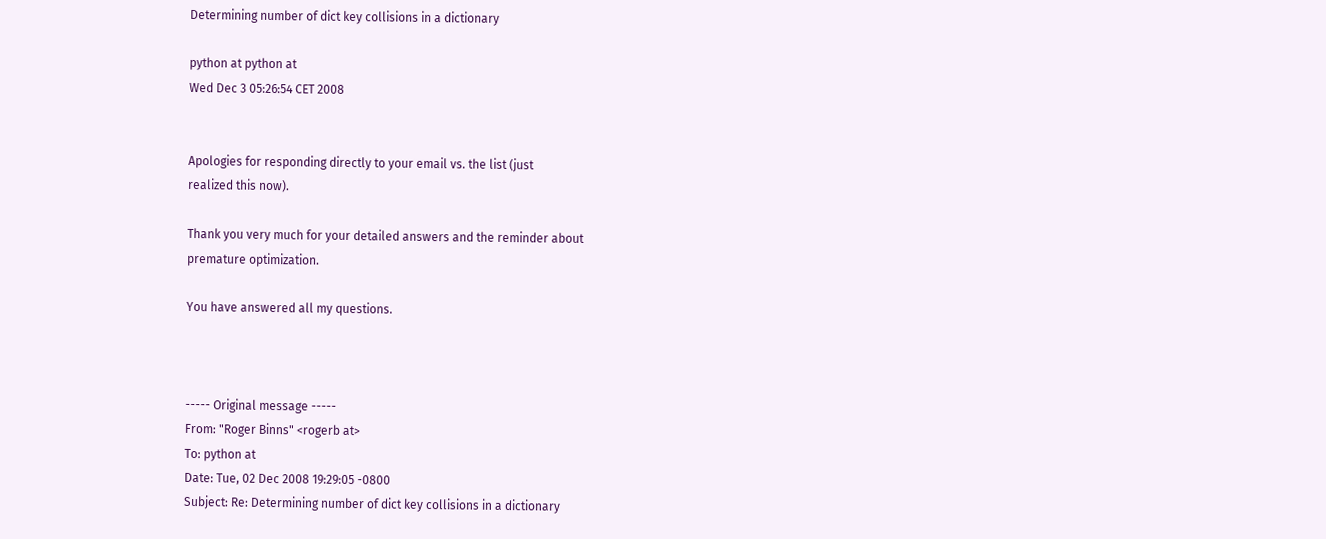Determining number of dict key collisions in a dictionary

python at python at
Wed Dec 3 05:26:54 CET 2008


Apologies for responding directly to your email vs. the list (just
realized this now).

Thank you very much for your detailed answers and the reminder about
premature optimization.

You have answered all my questions.



----- Original message -----
From: "Roger Binns" <rogerb at>
To: python at
Date: Tue, 02 Dec 2008 19:29:05 -0800
Subject: Re: Determining number of dict key collisions in a dictionary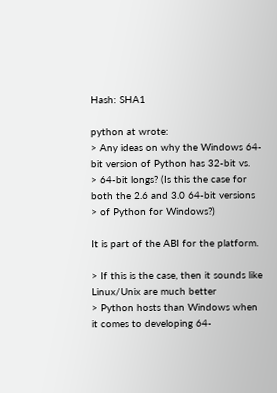Hash: SHA1

python at wrote:
> Any ideas on why the Windows 64-bit version of Python has 32-bit vs.
> 64-bit longs? (Is this the case for both the 2.6 and 3.0 64-bit versions
> of Python for Windows?)

It is part of the ABI for the platform.

> If this is the case, then it sounds like Linux/Unix are much better
> Python hosts than Windows when it comes to developing 64-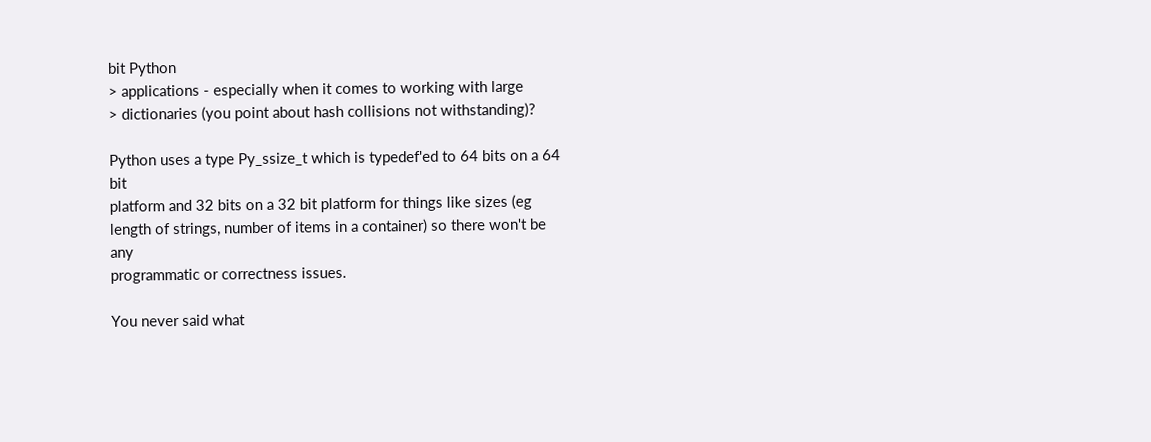bit Python
> applications - especially when it comes to working with large
> dictionaries (you point about hash collisions not withstanding)?

Python uses a type Py_ssize_t which is typedef'ed to 64 bits on a 64 bit
platform and 32 bits on a 32 bit platform for things like sizes (eg
length of strings, number of items in a container) so there won't be any
programmatic or correctness issues.

You never said what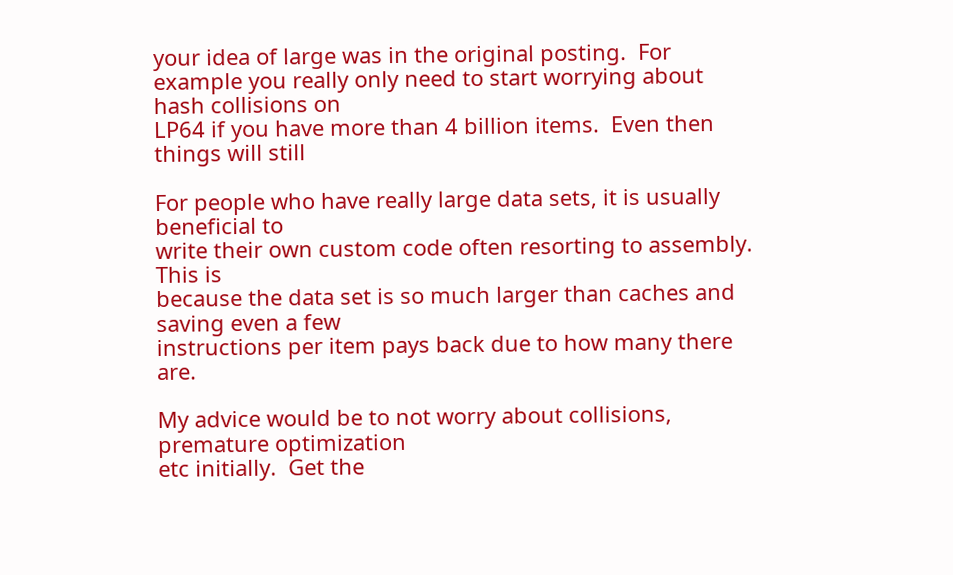your idea of large was in the original posting.  For
example you really only need to start worrying about hash collisions on
LP64 if you have more than 4 billion items.  Even then things will still

For people who have really large data sets, it is usually beneficial to
write their own custom code often resorting to assembly.  This is
because the data set is so much larger than caches and saving even a few
instructions per item pays back due to how many there are.

My advice would be to not worry about collisions, premature optimization
etc initially.  Get the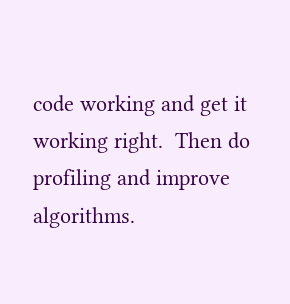code working and get it working right.  Then do
profiling and improve algorithms.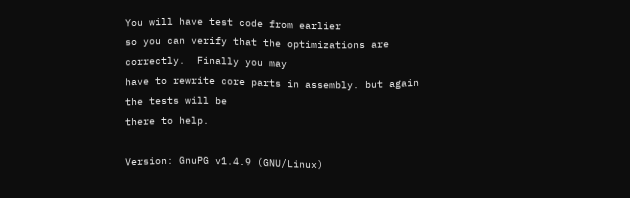You will have test code from earlier
so you can verify that the optimizations are correctly.  Finally you may
have to rewrite core parts in assembly. but again the tests will be
there to help.

Version: GnuPG v1.4.9 (GNU/Linux)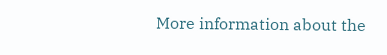More information about the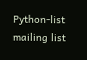Python-list mailing list